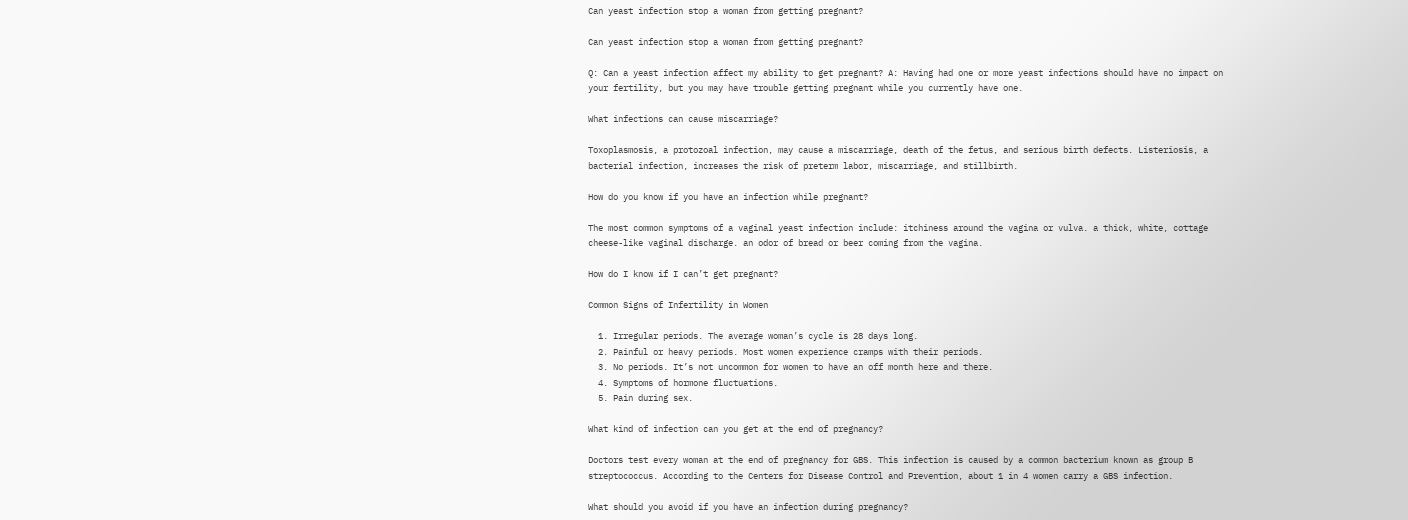Can yeast infection stop a woman from getting pregnant?

Can yeast infection stop a woman from getting pregnant?

Q: Can a yeast infection affect my ability to get pregnant? A: Having had one or more yeast infections should have no impact on your fertility, but you may have trouble getting pregnant while you currently have one.

What infections can cause miscarriage?

Toxoplasmosis, a protozoal infection, may cause a miscarriage, death of the fetus, and serious birth defects. Listeriosis, a bacterial infection, increases the risk of preterm labor, miscarriage, and stillbirth.

How do you know if you have an infection while pregnant?

The most common symptoms of a vaginal yeast infection include: itchiness around the vagina or vulva. a thick, white, cottage cheese-like vaginal discharge. an odor of bread or beer coming from the vagina.

How do I know if I can’t get pregnant?

Common Signs of Infertility in Women

  1. Irregular periods. The average woman’s cycle is 28 days long.
  2. Painful or heavy periods. Most women experience cramps with their periods.
  3. No periods. It’s not uncommon for women to have an off month here and there.
  4. Symptoms of hormone fluctuations.
  5. Pain during sex.

What kind of infection can you get at the end of pregnancy?

Doctors test every woman at the end of pregnancy for GBS. This infection is caused by a common bacterium known as group B streptococcus. According to the Centers for Disease Control and Prevention, about 1 in 4 women carry a GBS infection.

What should you avoid if you have an infection during pregnancy?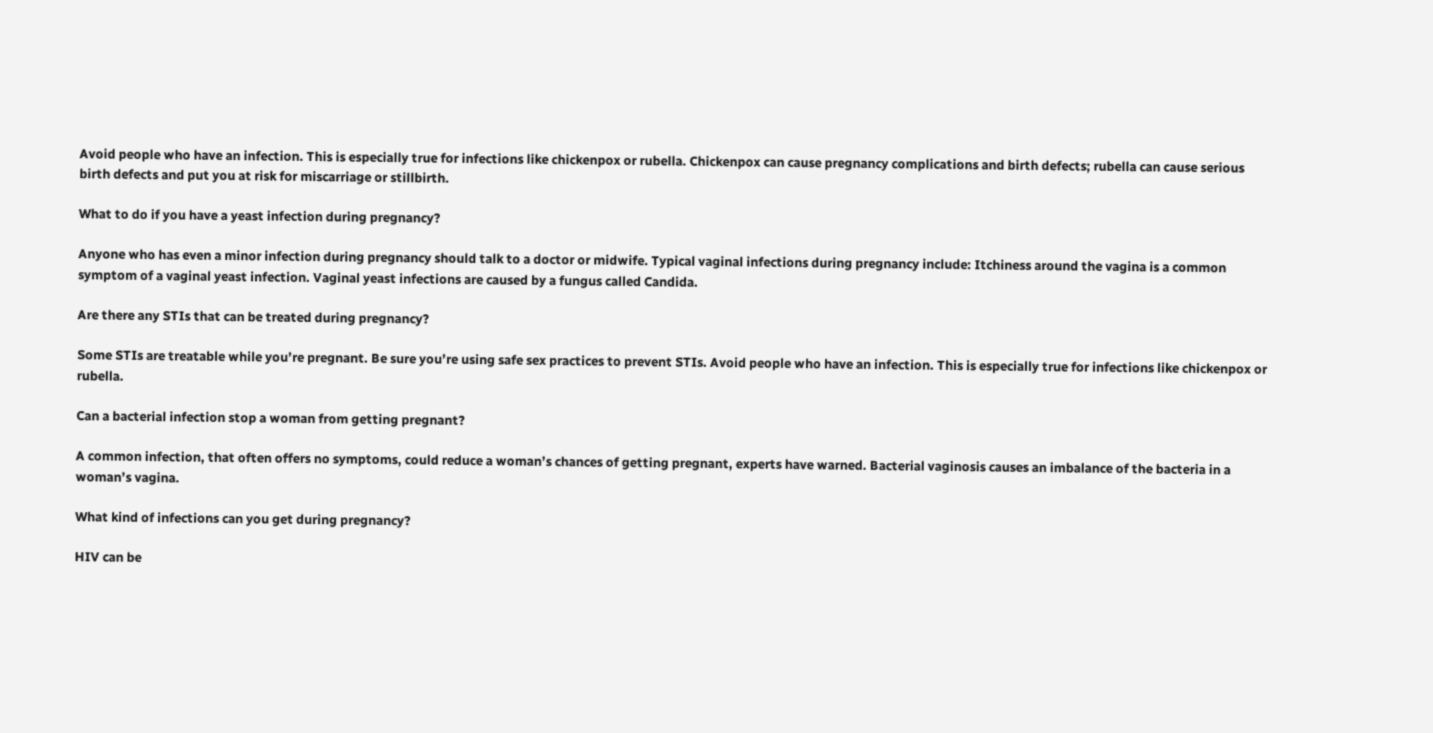Avoid people who have an infection. This is especially true for infections like chickenpox or rubella. Chickenpox can cause pregnancy complications and birth defects; rubella can cause serious birth defects and put you at risk for miscarriage or stillbirth.

What to do if you have a yeast infection during pregnancy?

Anyone who has even a minor infection during pregnancy should talk to a doctor or midwife. Typical vaginal infections during pregnancy include: Itchiness around the vagina is a common symptom of a vaginal yeast infection. Vaginal yeast infections are caused by a fungus called Candida.

Are there any STIs that can be treated during pregnancy?

Some STIs are treatable while you’re pregnant. Be sure you’re using safe sex practices to prevent STIs. Avoid people who have an infection. This is especially true for infections like chickenpox or rubella.

Can a bacterial infection stop a woman from getting pregnant?

A common infection, that often offers no symptoms, could reduce a woman’s chances of getting pregnant, experts have warned. Bacterial vaginosis causes an imbalance of the bacteria in a woman’s vagina.

What kind of infections can you get during pregnancy?

HIV can be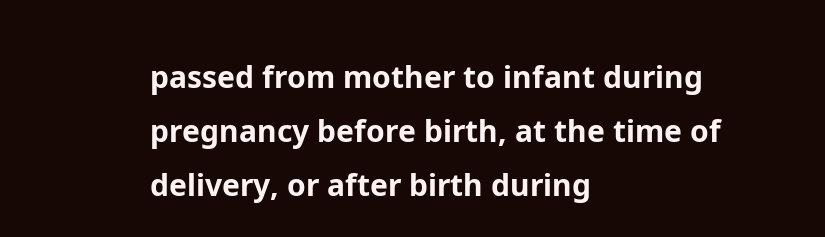passed from mother to infant during pregnancy before birth, at the time of delivery, or after birth during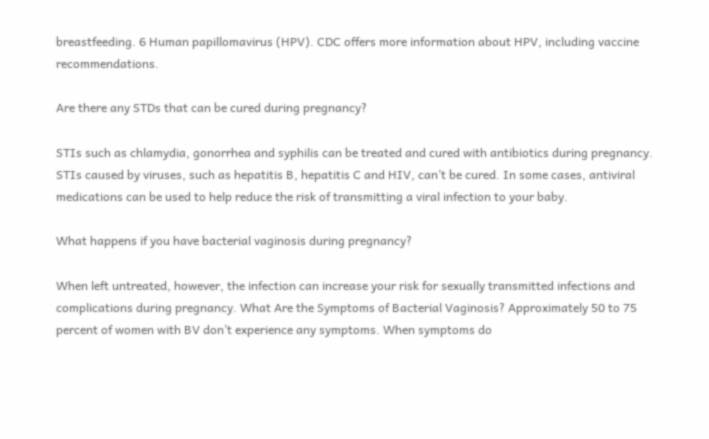breastfeeding. 6 Human papillomavirus (HPV). CDC offers more information about HPV, including vaccine recommendations.

Are there any STDs that can be cured during pregnancy?

STIs such as chlamydia, gonorrhea and syphilis can be treated and cured with antibiotics during pregnancy. STIs caused by viruses, such as hepatitis B, hepatitis C and HIV, can’t be cured. In some cases, antiviral medications can be used to help reduce the risk of transmitting a viral infection to your baby.

What happens if you have bacterial vaginosis during pregnancy?

When left untreated, however, the infection can increase your risk for sexually transmitted infections and complications during pregnancy. What Are the Symptoms of Bacterial Vaginosis? Approximately 50 to 75 percent of women with BV don’t experience any symptoms. When symptoms do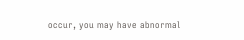occur, you may have abnormal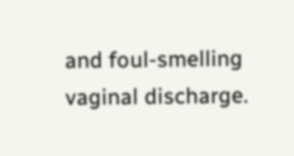and foul-smelling vaginal discharge.